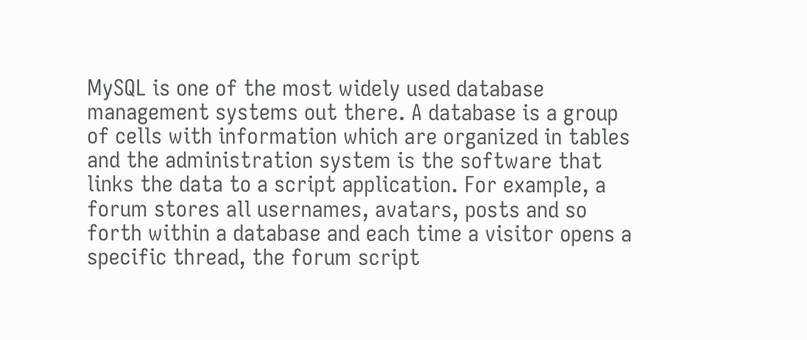MySQL is one of the most widely used database management systems out there. A database is a group of cells with information which are organized in tables and the administration system is the software that links the data to a script application. For example, a forum stores all usernames, avatars, posts and so forth within a database and each time a visitor opens a specific thread, the forum script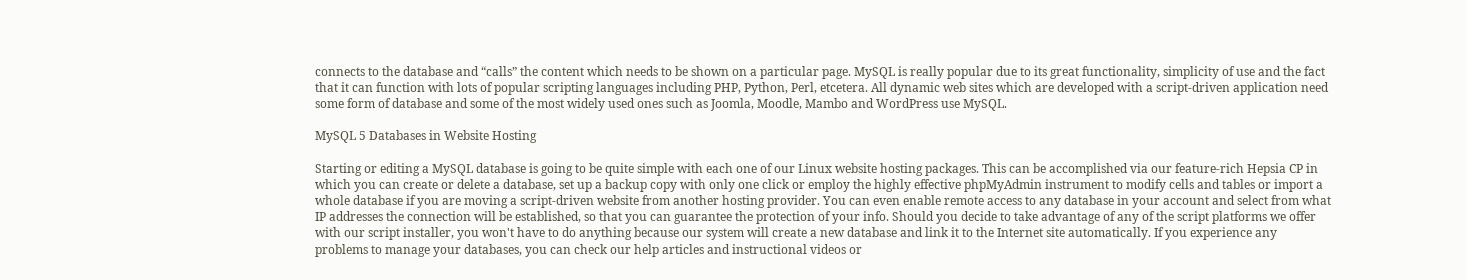connects to the database and “calls” the content which needs to be shown on a particular page. MySQL is really popular due to its great functionality, simplicity of use and the fact that it can function with lots of popular scripting languages including PHP, Python, Perl, etcetera. All dynamic web sites which are developed with a script-driven application need some form of database and some of the most widely used ones such as Joomla, Moodle, Mambo and WordPress use MySQL.

MySQL 5 Databases in Website Hosting

Starting or editing a MySQL database is going to be quite simple with each one of our Linux website hosting packages. This can be accomplished via our feature-rich Hepsia CP in which you can create or delete a database, set up a backup copy with only one click or employ the highly effective phpMyAdmin instrument to modify cells and tables or import a whole database if you are moving a script-driven website from another hosting provider. You can even enable remote access to any database in your account and select from what IP addresses the connection will be established, so that you can guarantee the protection of your info. Should you decide to take advantage of any of the script platforms we offer with our script installer, you won't have to do anything because our system will create a new database and link it to the Internet site automatically. If you experience any problems to manage your databases, you can check our help articles and instructional videos or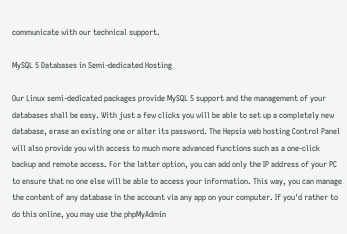communicate with our technical support.

MySQL 5 Databases in Semi-dedicated Hosting

Our Linux semi-dedicated packages provide MySQL 5 support and the management of your databases shall be easy. With just a few clicks you will be able to set up a completely new database, erase an existing one or alter its password. The Hepsia web hosting Control Panel will also provide you with access to much more advanced functions such as a one-click backup and remote access. For the latter option, you can add only the IP address of your PC to ensure that no one else will be able to access your information. This way, you can manage the content of any database in the account via any app on your computer. If you'd rather to do this online, you may use the phpMyAdmin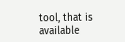tool, that is available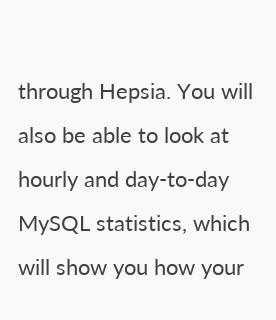through Hepsia. You will also be able to look at hourly and day-to-day MySQL statistics, which will show you how your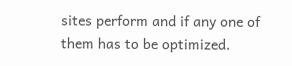sites perform and if any one of them has to be optimized.